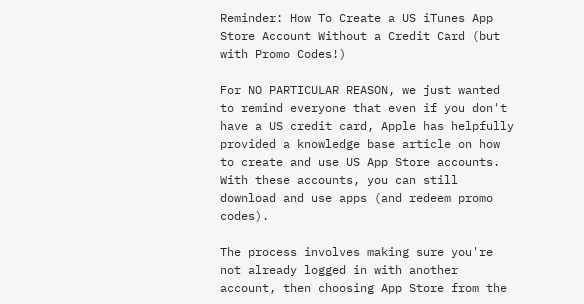Reminder: How To Create a US iTunes App Store Account Without a Credit Card (but with Promo Codes!)

For NO PARTICULAR REASON, we just wanted to remind everyone that even if you don't have a US credit card, Apple has helpfully provided a knowledge base article on how to create and use US App Store accounts. With these accounts, you can still download and use apps (and redeem promo codes).

The process involves making sure you're not already logged in with another account, then choosing App Store from the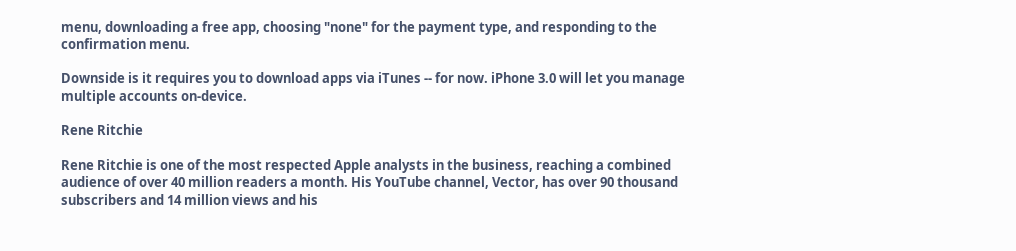menu, downloading a free app, choosing "none" for the payment type, and responding to the confirmation menu.

Downside is it requires you to download apps via iTunes -- for now. iPhone 3.0 will let you manage multiple accounts on-device.

Rene Ritchie

Rene Ritchie is one of the most respected Apple analysts in the business, reaching a combined audience of over 40 million readers a month. His YouTube channel, Vector, has over 90 thousand subscribers and 14 million views and his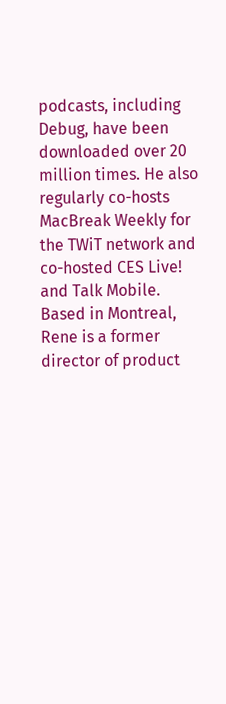podcasts, including Debug, have been downloaded over 20 million times. He also regularly co-hosts MacBreak Weekly for the TWiT network and co-hosted CES Live! and Talk Mobile. Based in Montreal, Rene is a former director of product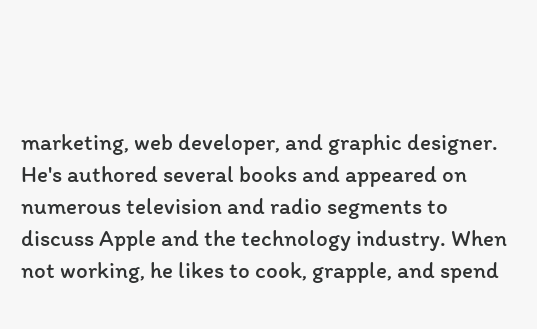marketing, web developer, and graphic designer. He's authored several books and appeared on numerous television and radio segments to discuss Apple and the technology industry. When not working, he likes to cook, grapple, and spend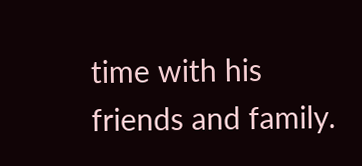time with his friends and family.